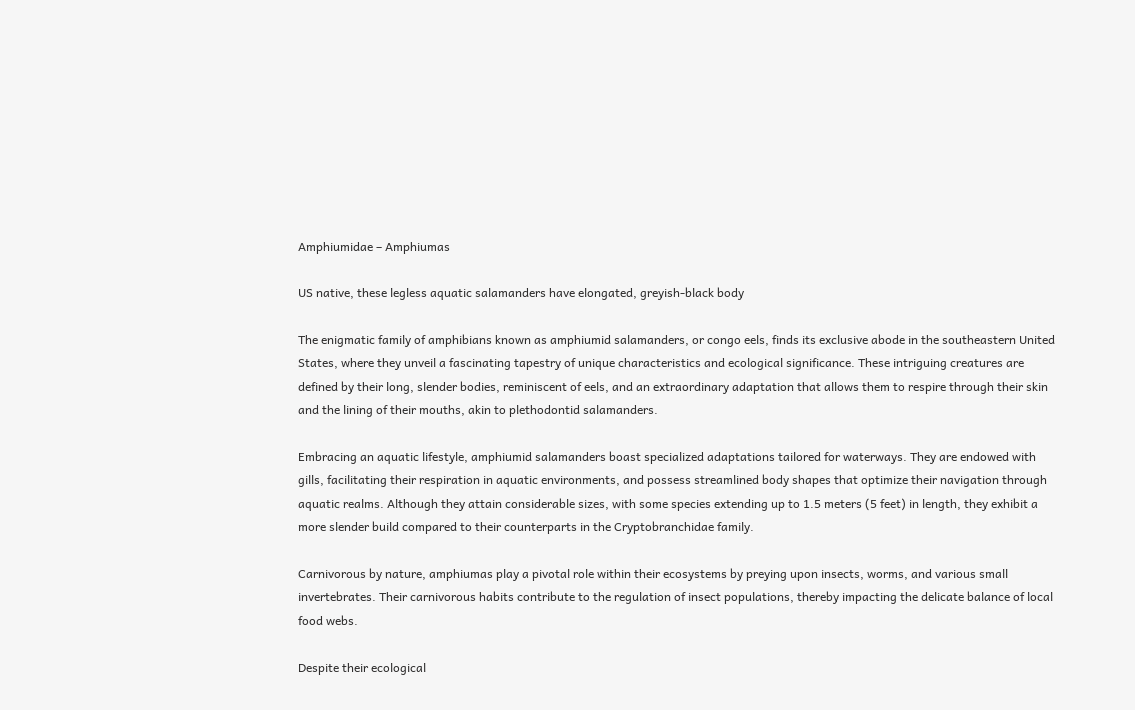Amphiumidae – Amphiumas

US native, these legless aquatic salamanders have elongated, greyish-black body

The enigmatic family of amphibians known as amphiumid salamanders, or congo eels, finds its exclusive abode in the southeastern United States, where they unveil a fascinating tapestry of unique characteristics and ecological significance. These intriguing creatures are defined by their long, slender bodies, reminiscent of eels, and an extraordinary adaptation that allows them to respire through their skin and the lining of their mouths, akin to plethodontid salamanders.

Embracing an aquatic lifestyle, amphiumid salamanders boast specialized adaptations tailored for waterways. They are endowed with gills, facilitating their respiration in aquatic environments, and possess streamlined body shapes that optimize their navigation through aquatic realms. Although they attain considerable sizes, with some species extending up to 1.5 meters (5 feet) in length, they exhibit a more slender build compared to their counterparts in the Cryptobranchidae family.

Carnivorous by nature, amphiumas play a pivotal role within their ecosystems by preying upon insects, worms, and various small invertebrates. Their carnivorous habits contribute to the regulation of insect populations, thereby impacting the delicate balance of local food webs.

Despite their ecological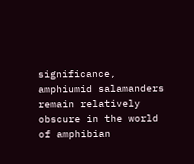significance, amphiumid salamanders remain relatively obscure in the world of amphibian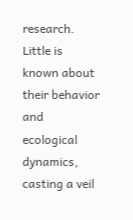research. Little is known about their behavior and ecological dynamics, casting a veil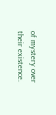of mystery over their existence.